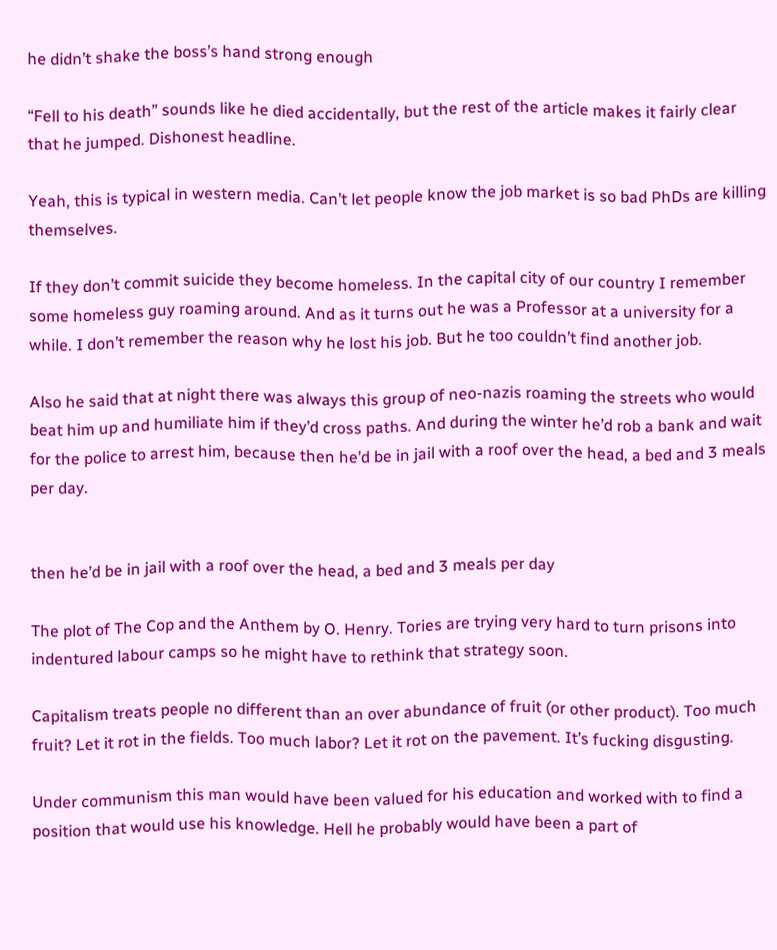he didn’t shake the boss’s hand strong enough

“Fell to his death” sounds like he died accidentally, but the rest of the article makes it fairly clear that he jumped. Dishonest headline.

Yeah, this is typical in western media. Can’t let people know the job market is so bad PhDs are killing themselves.

If they don’t commit suicide they become homeless. In the capital city of our country I remember some homeless guy roaming around. And as it turns out he was a Professor at a university for a while. I don’t remember the reason why he lost his job. But he too couldn’t find another job.

Also he said that at night there was always this group of neo-nazis roaming the streets who would beat him up and humiliate him if they’d cross paths. And during the winter he’d rob a bank and wait for the police to arrest him, because then he’d be in jail with a roof over the head, a bed and 3 meals per day.


then he’d be in jail with a roof over the head, a bed and 3 meals per day

The plot of The Cop and the Anthem by O. Henry. Tories are trying very hard to turn prisons into indentured labour camps so he might have to rethink that strategy soon.

Capitalism treats people no different than an over abundance of fruit (or other product). Too much fruit? Let it rot in the fields. Too much labor? Let it rot on the pavement. It’s fucking disgusting.

Under communism this man would have been valued for his education and worked with to find a position that would use his knowledge. Hell he probably would have been a part of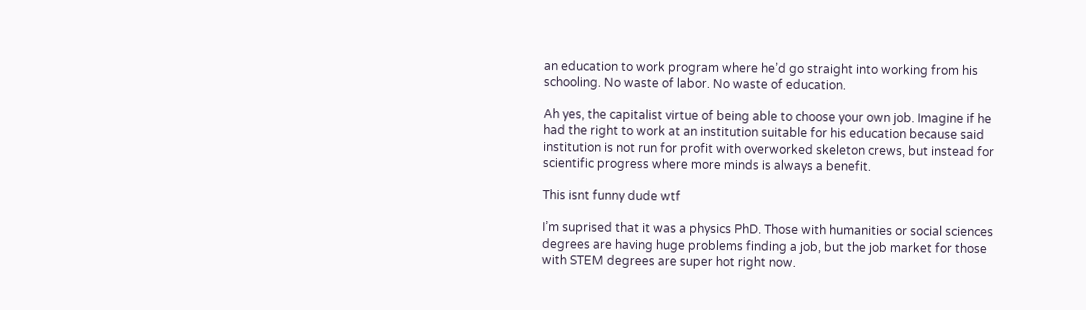an education to work program where he’d go straight into working from his schooling. No waste of labor. No waste of education.

Ah yes, the capitalist virtue of being able to choose your own job. Imagine if he had the right to work at an institution suitable for his education because said institution is not run for profit with overworked skeleton crews, but instead for scientific progress where more minds is always a benefit.

This isnt funny dude wtf

I’m suprised that it was a physics PhD. Those with humanities or social sciences degrees are having huge problems finding a job, but the job market for those with STEM degrees are super hot right now.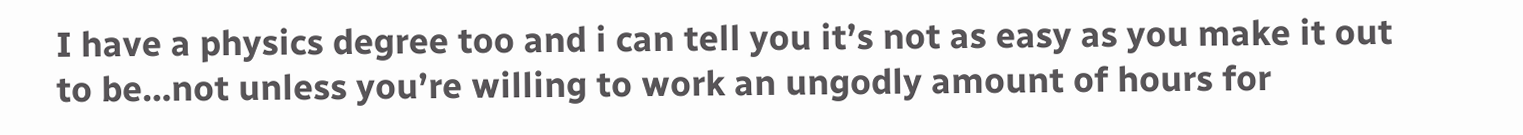I have a physics degree too and i can tell you it’s not as easy as you make it out to be…not unless you’re willing to work an ungodly amount of hours for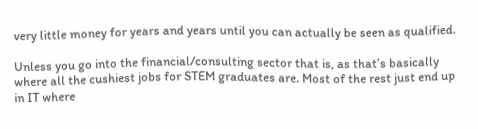very little money for years and years until you can actually be seen as qualified.

Unless you go into the financial/consulting sector that is, as that’s basically where all the cushiest jobs for STEM graduates are. Most of the rest just end up in IT where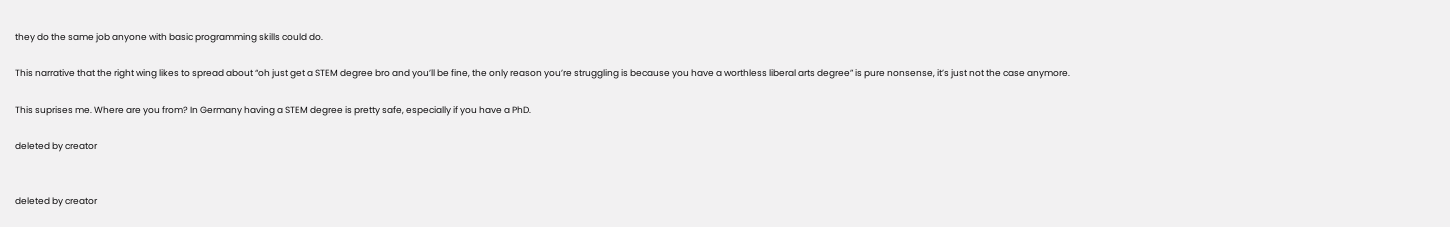they do the same job anyone with basic programming skills could do.

This narrative that the right wing likes to spread about “oh just get a STEM degree bro and you’ll be fine, the only reason you’re struggling is because you have a worthless liberal arts degree” is pure nonsense, it’s just not the case anymore.

This suprises me. Where are you from? In Germany having a STEM degree is pretty safe, especially if you have a PhD.

deleted by creator


deleted by creator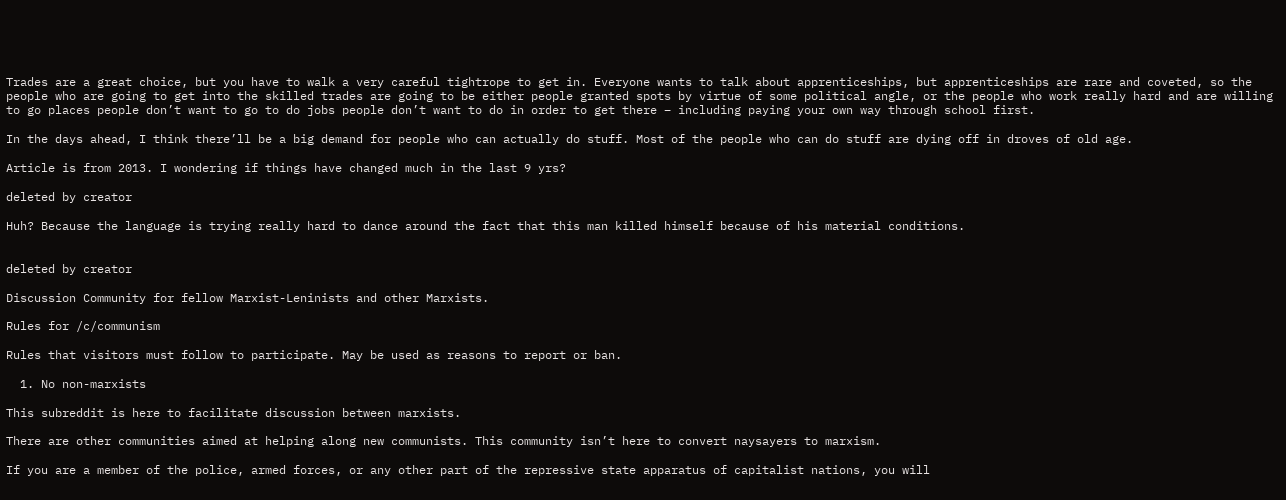Trades are a great choice, but you have to walk a very careful tightrope to get in. Everyone wants to talk about apprenticeships, but apprenticeships are rare and coveted, so the people who are going to get into the skilled trades are going to be either people granted spots by virtue of some political angle, or the people who work really hard and are willing to go places people don’t want to go to do jobs people don’t want to do in order to get there – including paying your own way through school first.

In the days ahead, I think there’ll be a big demand for people who can actually do stuff. Most of the people who can do stuff are dying off in droves of old age.

Article is from 2013. I wondering if things have changed much in the last 9 yrs?

deleted by creator

Huh? Because the language is trying really hard to dance around the fact that this man killed himself because of his material conditions.


deleted by creator

Discussion Community for fellow Marxist-Leninists and other Marxists.

Rules for /c/communism

Rules that visitors must follow to participate. May be used as reasons to report or ban.

  1. No non-marxists

This subreddit is here to facilitate discussion between marxists.

There are other communities aimed at helping along new communists. This community isn’t here to convert naysayers to marxism.

If you are a member of the police, armed forces, or any other part of the repressive state apparatus of capitalist nations, you will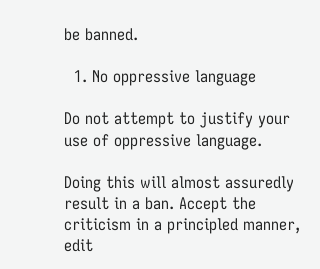be banned.

  1. No oppressive language

Do not attempt to justify your use of oppressive language.

Doing this will almost assuredly result in a ban. Accept the criticism in a principled manner, edit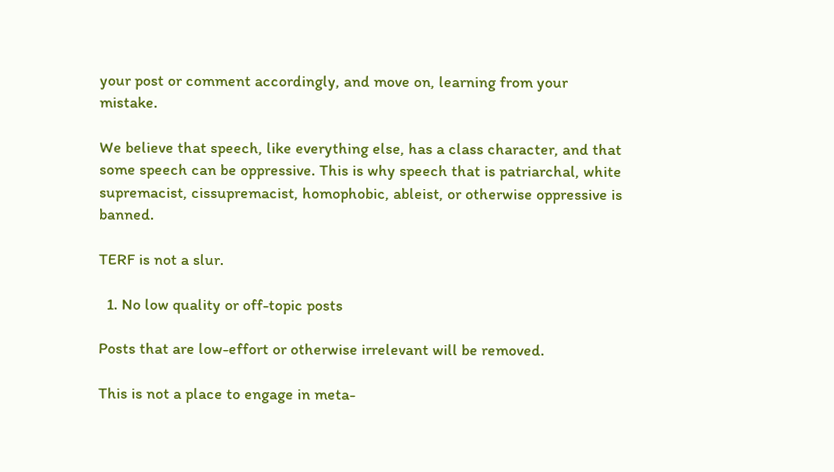your post or comment accordingly, and move on, learning from your mistake.

We believe that speech, like everything else, has a class character, and that some speech can be oppressive. This is why speech that is patriarchal, white supremacist, cissupremacist, homophobic, ableist, or otherwise oppressive is banned.

TERF is not a slur.

  1. No low quality or off-topic posts

Posts that are low-effort or otherwise irrelevant will be removed.

This is not a place to engage in meta-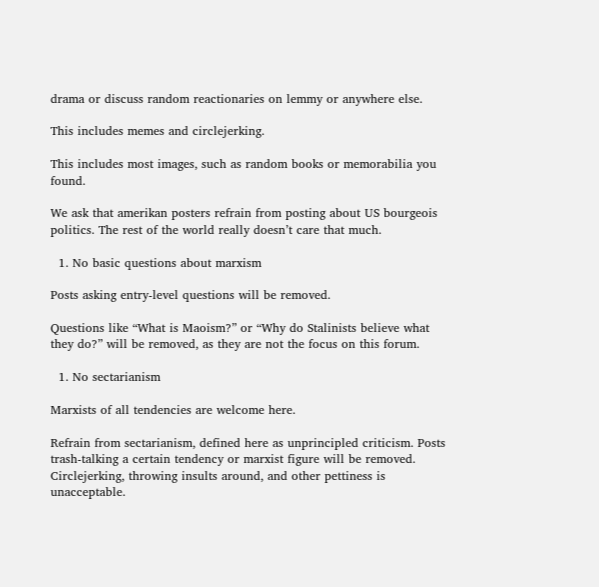drama or discuss random reactionaries on lemmy or anywhere else.

This includes memes and circlejerking.

This includes most images, such as random books or memorabilia you found.

We ask that amerikan posters refrain from posting about US bourgeois politics. The rest of the world really doesn’t care that much.

  1. No basic questions about marxism

Posts asking entry-level questions will be removed.

Questions like “What is Maoism?” or “Why do Stalinists believe what they do?” will be removed, as they are not the focus on this forum.

  1. No sectarianism

Marxists of all tendencies are welcome here.

Refrain from sectarianism, defined here as unprincipled criticism. Posts trash-talking a certain tendency or marxist figure will be removed. Circlejerking, throwing insults around, and other pettiness is unacceptable.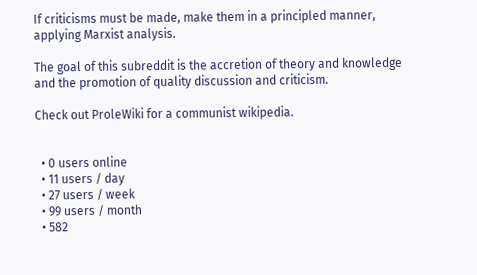If criticisms must be made, make them in a principled manner, applying Marxist analysis.

The goal of this subreddit is the accretion of theory and knowledge and the promotion of quality discussion and criticism.

Check out ProleWiki for a communist wikipedia.


  • 0 users online
  • 11 users / day
  • 27 users / week
  • 99 users / month
  • 582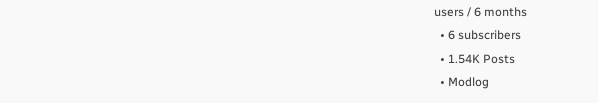users / 6 months
  • 6 subscribers
  • 1.54K Posts
  • Modlog